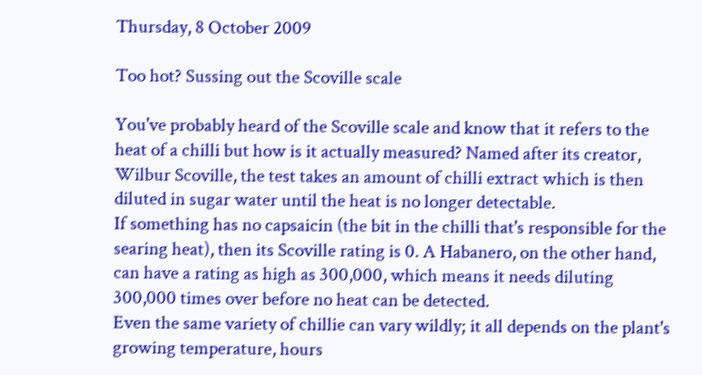Thursday, 8 October 2009

Too hot? Sussing out the Scoville scale

You've probably heard of the Scoville scale and know that it refers to the heat of a chilli but how is it actually measured? Named after its creator, Wilbur Scoville, the test takes an amount of chilli extract which is then diluted in sugar water until the heat is no longer detectable.
If something has no capsaicin (the bit in the chilli that's responsible for the searing heat), then its Scoville rating is 0. A Habanero, on the other hand, can have a rating as high as 300,000, which means it needs diluting 300,000 times over before no heat can be detected.
Even the same variety of chillie can vary wildly; it all depends on the plant's growing temperature, hours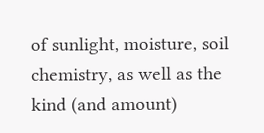of sunlight, moisture, soil chemistry, as well as the kind (and amount)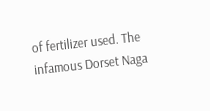of fertilizer used. The infamous Dorset Naga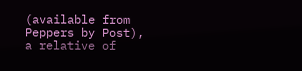(available from Peppers by Post), a relative of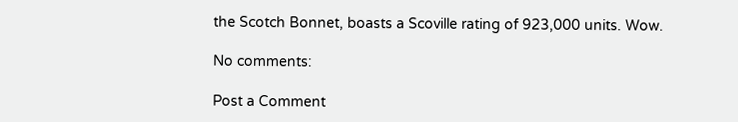the Scotch Bonnet, boasts a Scoville rating of 923,000 units. Wow.

No comments:

Post a Comment